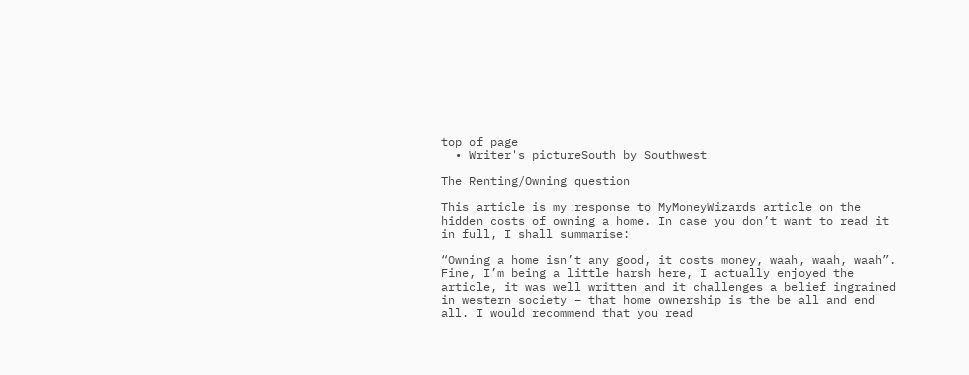top of page
  • Writer's pictureSouth by Southwest

The Renting/Owning question

This article is my response to MyMoneyWizards article on the hidden costs of owning a home. In case you don’t want to read it in full, I shall summarise:

“Owning a home isn’t any good, it costs money, waah, waah, waah”. Fine, I’m being a little harsh here, I actually enjoyed the article, it was well written and it challenges a belief ingrained in western society – that home ownership is the be all and end all. I would recommend that you read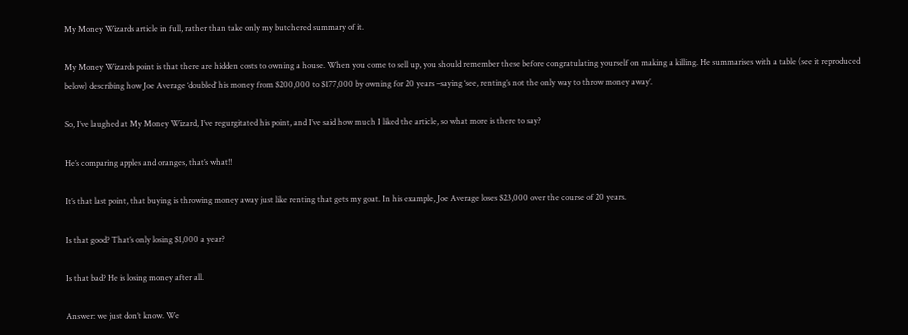My Money Wizards article in full, rather than take only my butchered summary of it.

My Money Wizards point is that there are hidden costs to owning a house. When you come to sell up, you should remember these before congratulating yourself on making a killing. He summarises with a table (see it reproduced below) describing how Joe Average ‘doubled’ his money from $200,000 to $177,000 by owning for 20 years –saying ‘see, renting’s not the only way to throw money away’.

So, I’ve laughed at My Money Wizard, I’ve regurgitated his point, and I’ve said how much I liked the article, so what more is there to say?

He’s comparing apples and oranges, that’s what!!

It’s that last point, that buying is throwing money away just like renting that gets my goat. In his example, Joe Average loses $23,000 over the course of 20 years.

Is that good? That’s only losing $1,000 a year?

Is that bad? He is losing money after all.

Answer: we just don’t know. We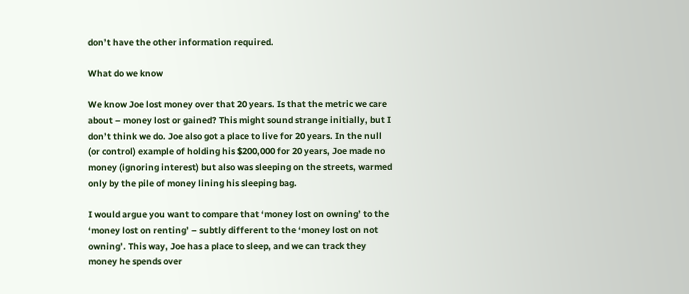don’t have the other information required.

What do we know

We know Joe lost money over that 20 years. Is that the metric we care about – money lost or gained? This might sound strange initially, but I don’t think we do. Joe also got a place to live for 20 years. In the null (or control) example of holding his $200,000 for 20 years, Joe made no money (ignoring interest) but also was sleeping on the streets, warmed only by the pile of money lining his sleeping bag.

I would argue you want to compare that ‘money lost on owning’ to the ‘money lost on renting’ – subtly different to the ‘money lost on not owning’. This way, Joe has a place to sleep, and we can track they money he spends over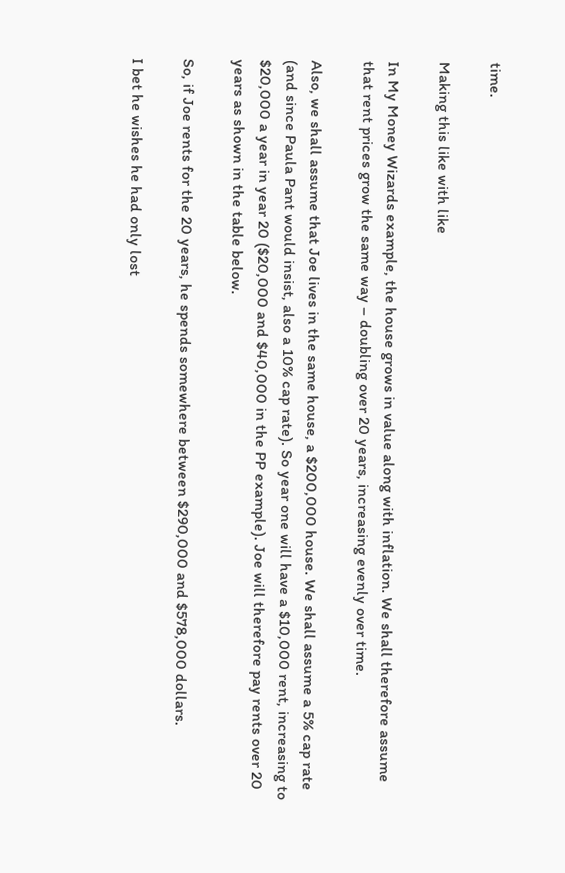time.

Making this like with like

In My Money Wizards example, the house grows in value along with inflation. We shall therefore assume that rent prices grow the same way – doubling over 20 years, increasing evenly over time.

Also, we shall assume that Joe lives in the same house, a $200,000 house. We shall assume a 5% cap rate (and since Paula Pant would insist, also a 10% cap rate). So year one will have a $10,000 rent, increasing to $20,000 a year in year 20 ($20,000 and $40,000 in the PP example). Joe will therefore pay rents over 20 years as shown in the table below.

So, if Joe rents for the 20 years, he spends somewhere between $290,000 and $578,000 dollars.

I bet he wishes he had only lost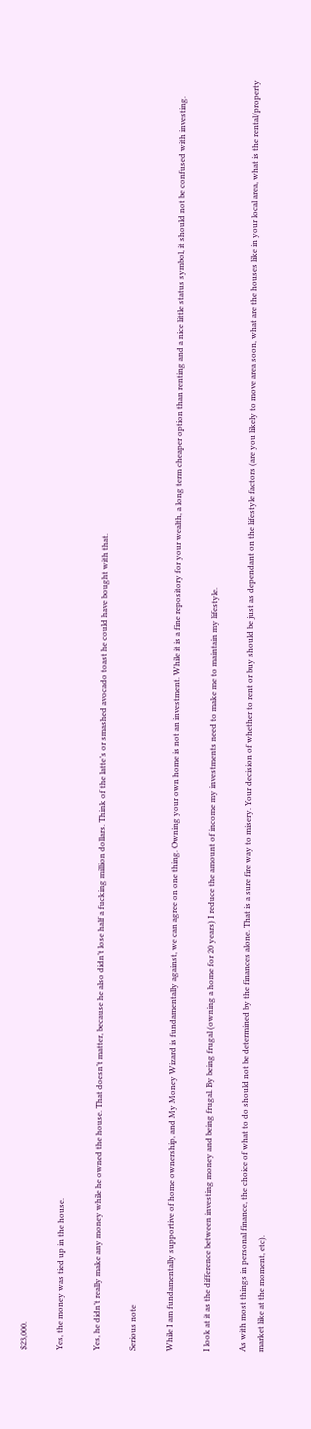$23,000.

Yes, the money was tied up in the house.

Yes, he didn’t really make any money while he owned the house. That doesn’t matter, because he also didn’t lose half a fucking million dollars. Think of the latte’s or smashed avocado toast he could have bought with that.

Serious note

While I am fundamentally supportive of home ownership, and My Money Wizard is fundamentally against, we can agree on one thing. Owning your own home is not an investment. While it is a fine repository for your wealth, a long term cheaper option than renting and a nice little status symbol, it should not be confused with investing.

I look at it as the difference between investing money and being frugal. By being frugal (owning a home for 20 years) I reduce the amount of income my investments need to make me to maintain my lifestyle.

As with most things in personal finance, the choice of what to do should not be determined by the finances alone. That is a sure fire way to misery. Your decision of whether to rent or buy should be just as dependant on the lifestyle factors (are you likely to move area soon, what are the houses like in your local area, what is the rental/property market like at the moment, etc).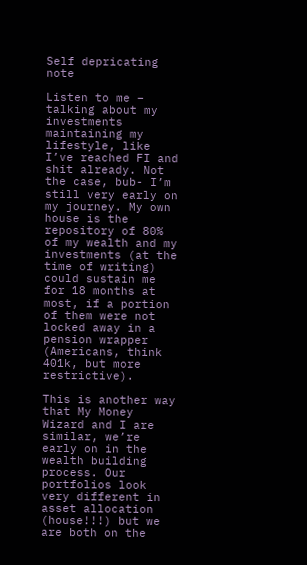Self depricating note

Listen to me – talking about my investments maintaining my lifestyle, like I’ve reached FI and shit already. Not the case, bub- I’m still very early on my journey. My own house is the repository of 80% of my wealth and my investments (at the time of writing) could sustain me for 18 months at most, if a portion of them were not locked away in a pension wrapper (Americans, think 401k, but more restrictive).

This is another way that My Money Wizard and I are similar, we’re early on in the wealth building process. Our portfolios look very different in asset allocation (house!!!) but we are both on the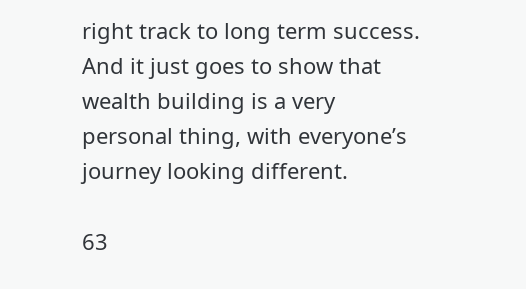right track to long term success. And it just goes to show that wealth building is a very personal thing, with everyone’s journey looking different.

63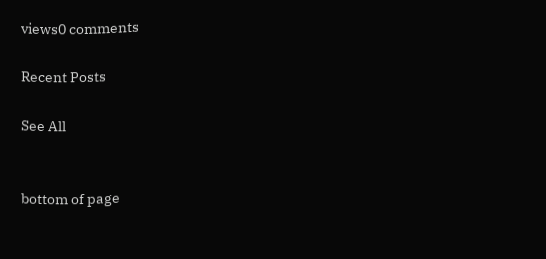views0 comments

Recent Posts

See All


bottom of page